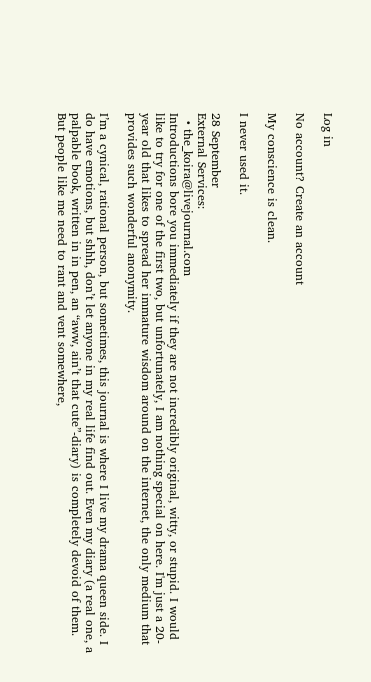Log in

No account? Create an account

My conscience is clean.

I never used it.

28 September
External Services:
  • the_koira@livejournal.com
Introductions bore you immediately if they are not incredibly original, witty, or stupid. I would like to try for one of the first two, but unfortunately, I am nothing special on here. I'm just a 20-year old that likes to spread her immature wisdom around on the internet, the only medium that provides such wonderful anonymity.

I’m a cynical, rational person, but sometimes, this journal is where I live my drama queen side. I do have emotions, but shhh, don’t let anyone in my real life find out. Even my diary (a real one, a palpable book, written in in pen, an “aww, ain’t that cute”-diary) is completely devoid of them. But people like me need to rant and vent somewhere,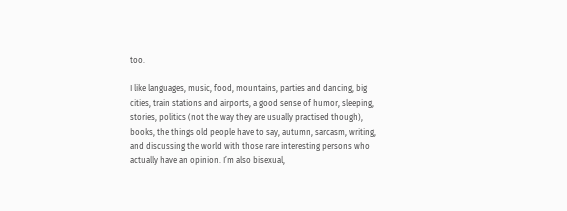too.

I like languages, music, food, mountains, parties and dancing, big cities, train stations and airports, a good sense of humor, sleeping, stories, politics (not the way they are usually practised though), books, the things old people have to say, autumn, sarcasm, writing, and discussing the world with those rare interesting persons who actually have an opinion. I’m also bisexual,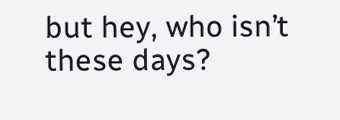but hey, who isn’t these days?